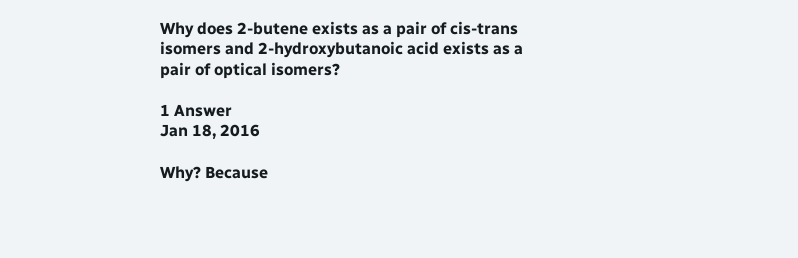Why does 2-butene exists as a pair of cis-trans isomers and 2-hydroxybutanoic acid exists as a pair of optical isomers?

1 Answer
Jan 18, 2016

Why? Because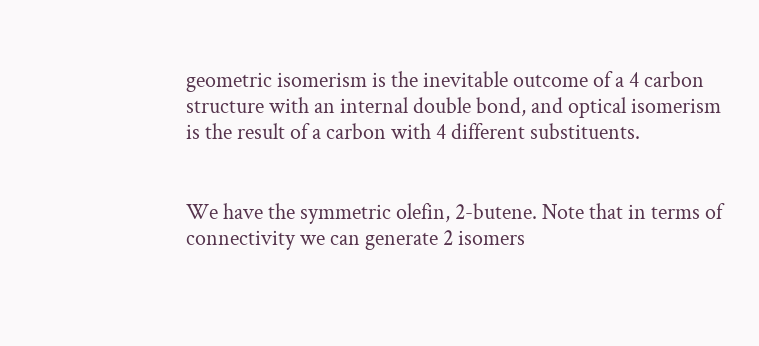geometric isomerism is the inevitable outcome of a 4 carbon structure with an internal double bond, and optical isomerism is the result of a carbon with 4 different substituents.


We have the symmetric olefin, 2-butene. Note that in terms of connectivity we can generate 2 isomers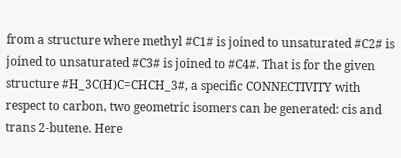from a structure where methyl #C1# is joined to unsaturated #C2# is joined to unsaturated #C3# is joined to #C4#. That is for the given structure #H_3C(H)C=CHCH_3#, a specific CONNECTIVITY with respect to carbon, two geometric isomers can be generated: cis and trans 2-butene. Here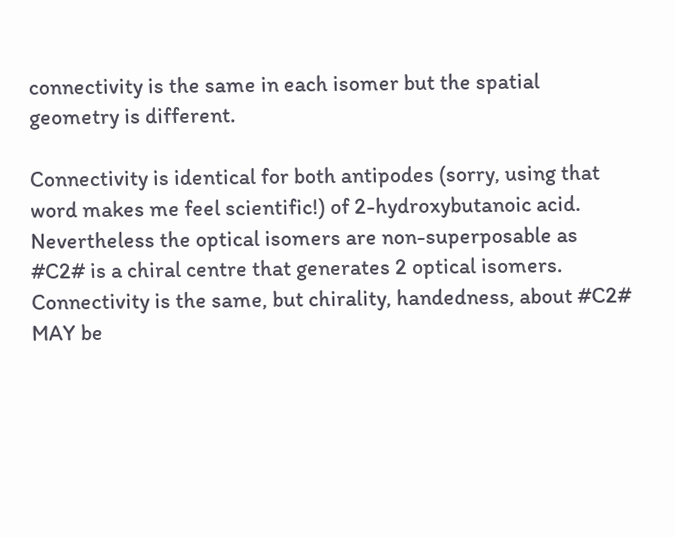connectivity is the same in each isomer but the spatial geometry is different.

Connectivity is identical for both antipodes (sorry, using that word makes me feel scientific!) of 2-hydroxybutanoic acid. Nevertheless the optical isomers are non-superposable as #C2# is a chiral centre that generates 2 optical isomers. Connectivity is the same, but chirality, handedness, about #C2# MAY be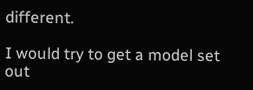different.

I would try to get a model set out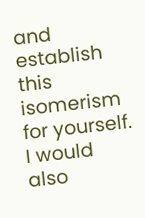and establish this isomerism for yourself. I would also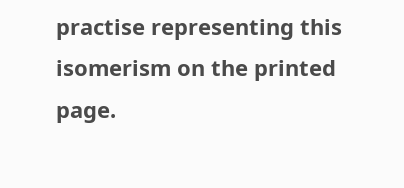practise representing this isomerism on the printed page.